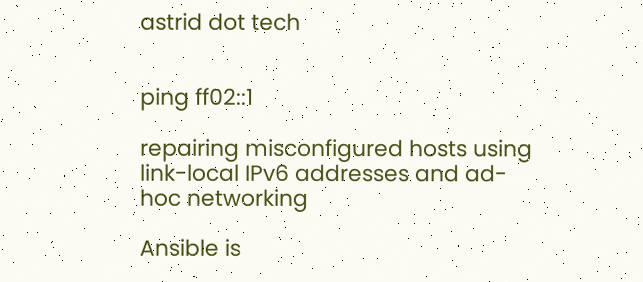astrid dot tech


ping ff02::1

repairing misconfigured hosts using link-local IPv6 addresses and ad-hoc networking

Ansible is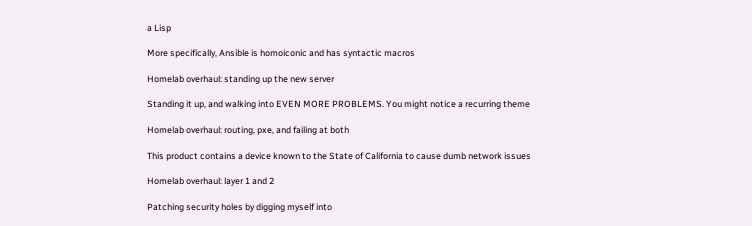a Lisp

More specifically, Ansible is homoiconic and has syntactic macros

Homelab overhaul: standing up the new server

Standing it up, and walking into EVEN MORE PROBLEMS. You might notice a recurring theme

Homelab overhaul: routing, pxe, and failing at both

This product contains a device known to the State of California to cause dumb network issues

Homelab overhaul: layer 1 and 2

Patching security holes by digging myself into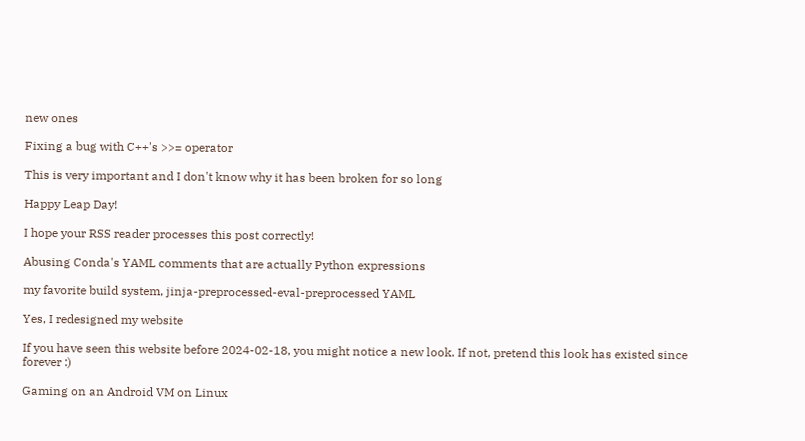new ones

Fixing a bug with C++'s >>= operator

This is very important and I don't know why it has been broken for so long

Happy Leap Day!

I hope your RSS reader processes this post correctly!

Abusing Conda's YAML comments that are actually Python expressions

my favorite build system, jinja-preprocessed-eval-preprocessed YAML

Yes, I redesigned my website

If you have seen this website before 2024-02-18, you might notice a new look. If not, pretend this look has existed since forever :)

Gaming on an Android VM on Linux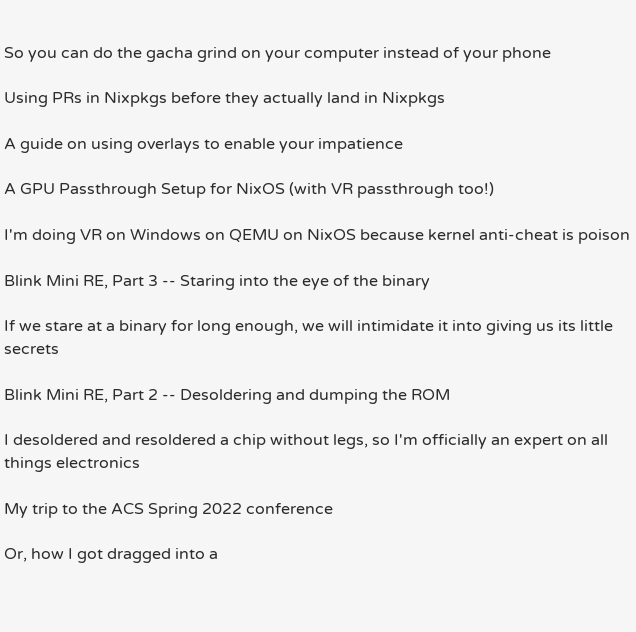So you can do the gacha grind on your computer instead of your phone

Using PRs in Nixpkgs before they actually land in Nixpkgs

A guide on using overlays to enable your impatience

A GPU Passthrough Setup for NixOS (with VR passthrough too!)

I'm doing VR on Windows on QEMU on NixOS because kernel anti-cheat is poison

Blink Mini RE, Part 3 -- Staring into the eye of the binary

If we stare at a binary for long enough, we will intimidate it into giving us its little secrets

Blink Mini RE, Part 2 -- Desoldering and dumping the ROM

I desoldered and resoldered a chip without legs, so I'm officially an expert on all things electronics

My trip to the ACS Spring 2022 conference

Or, how I got dragged into a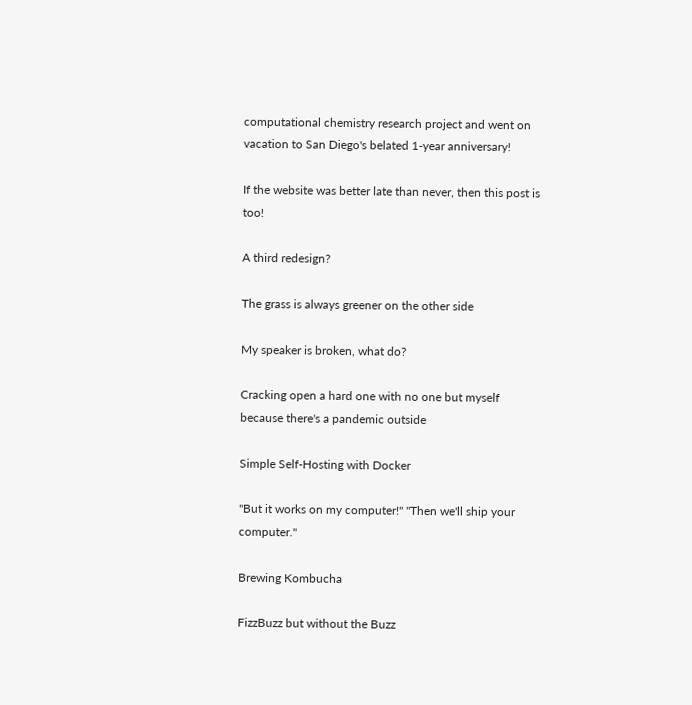computational chemistry research project and went on vacation to San Diego's belated 1-year anniversary!

If the website was better late than never, then this post is too!

A third redesign?

The grass is always greener on the other side

My speaker is broken, what do?

Cracking open a hard one with no one but myself because there's a pandemic outside

Simple Self-Hosting with Docker

"But it works on my computer!" "Then we'll ship your computer."

Brewing Kombucha

FizzBuzz but without the Buzz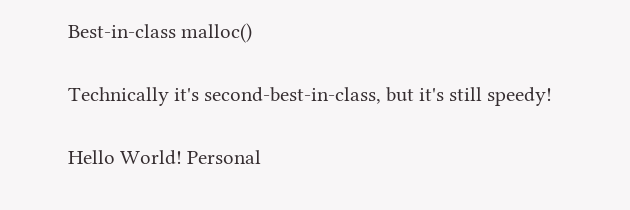Best-in-class malloc()

Technically it's second-best-in-class, but it's still speedy!

Hello World! Personal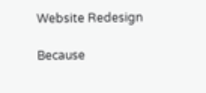Website Redesign

Because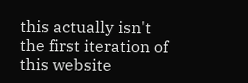this actually isn't the first iteration of this website